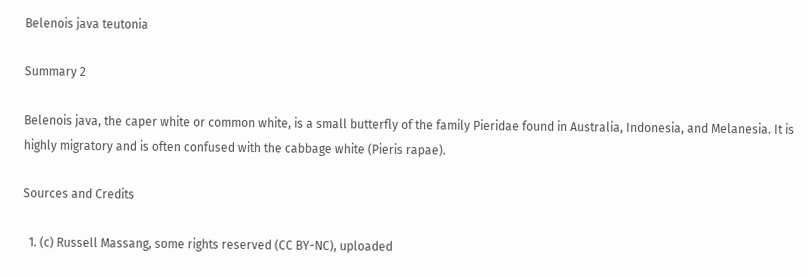Belenois java teutonia

Summary 2

Belenois java, the caper white or common white, is a small butterfly of the family Pieridae found in Australia, Indonesia, and Melanesia. It is highly migratory and is often confused with the cabbage white (Pieris rapae).

Sources and Credits

  1. (c) Russell Massang, some rights reserved (CC BY-NC), uploaded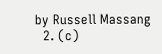by Russell Massang
  2. (c)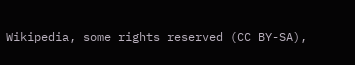Wikipedia, some rights reserved (CC BY-SA),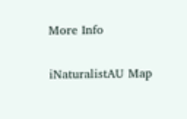More Info

iNaturalistAU Map